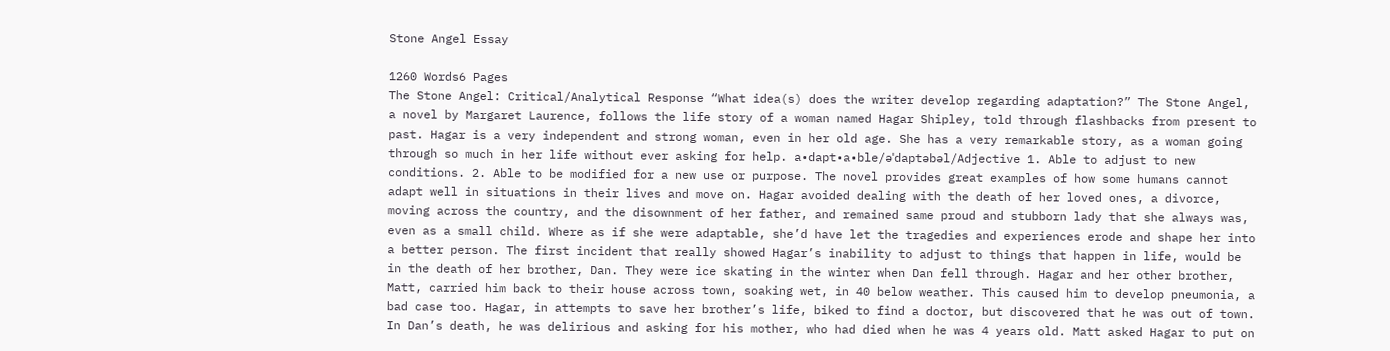Stone Angel Essay

1260 Words6 Pages
The Stone Angel: Critical/Analytical Response “What idea(s) does the writer develop regarding adaptation?” The Stone Angel, a novel by Margaret Laurence, follows the life story of a woman named Hagar Shipley, told through flashbacks from present to past. Hagar is a very independent and strong woman, even in her old age. She has a very remarkable story, as a woman going through so much in her life without ever asking for help. a•dapt•a•ble/əˈdaptəbəl/Adjective 1. Able to adjust to new conditions. 2. Able to be modified for a new use or purpose. The novel provides great examples of how some humans cannot adapt well in situations in their lives and move on. Hagar avoided dealing with the death of her loved ones, a divorce, moving across the country, and the disownment of her father, and remained same proud and stubborn lady that she always was, even as a small child. Where as if she were adaptable, she’d have let the tragedies and experiences erode and shape her into a better person. The first incident that really showed Hagar’s inability to adjust to things that happen in life, would be in the death of her brother, Dan. They were ice skating in the winter when Dan fell through. Hagar and her other brother, Matt, carried him back to their house across town, soaking wet, in 40 below weather. This caused him to develop pneumonia, a bad case too. Hagar, in attempts to save her brother’s life, biked to find a doctor, but discovered that he was out of town. In Dan’s death, he was delirious and asking for his mother, who had died when he was 4 years old. Matt asked Hagar to put on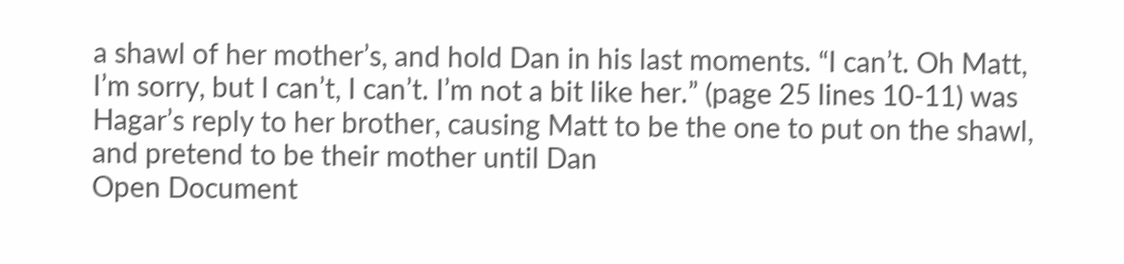a shawl of her mother’s, and hold Dan in his last moments. “I can’t. Oh Matt, I’m sorry, but I can’t, I can’t. I’m not a bit like her.” (page 25 lines 10-11) was Hagar’s reply to her brother, causing Matt to be the one to put on the shawl, and pretend to be their mother until Dan
Open Document